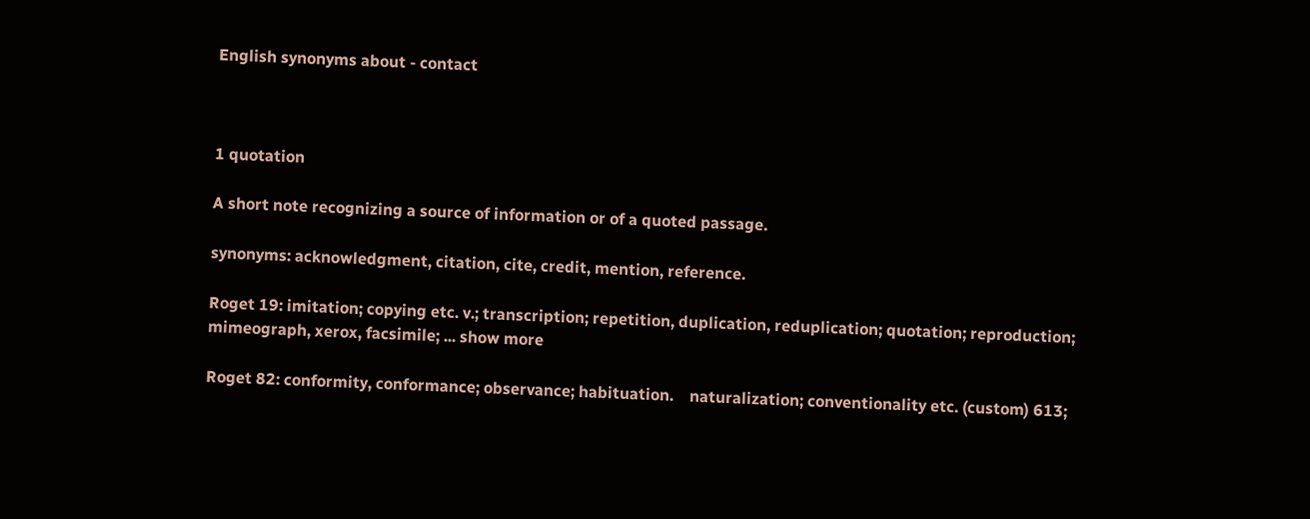English synonyms about - contact



1 quotation

A short note recognizing a source of information or of a quoted passage.

synonyms: acknowledgment, citation, cite, credit, mention, reference.

Roget 19: imitation; copying etc. v.; transcription; repetition, duplication, reduplication; quotation; reproduction; mimeograph, xerox, facsimile; ... show more

Roget 82: conformity, conformance; observance; habituation.    naturalization; conventionality etc. (custom) 613;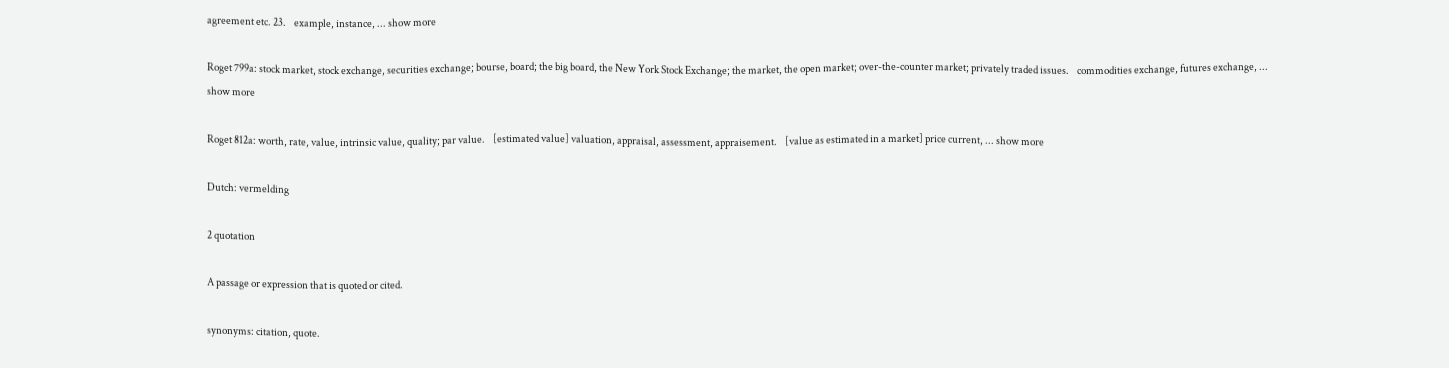agreement etc. 23.    example, instance, ... show more

Roget 799a: stock market, stock exchange, securities exchange; bourse, board; the big board, the New York Stock Exchange; the market, the open market; over-the-counter market; privately traded issues.    commodities exchange, futures exchange, ... show more

Roget 812a: worth, rate, value, intrinsic value, quality; par value.    [estimated value] valuation, appraisal, assessment, appraisement.    [value as estimated in a market] price current, ... show more

Dutch: vermelding

2 quotation

A passage or expression that is quoted or cited.

synonyms: citation, quote.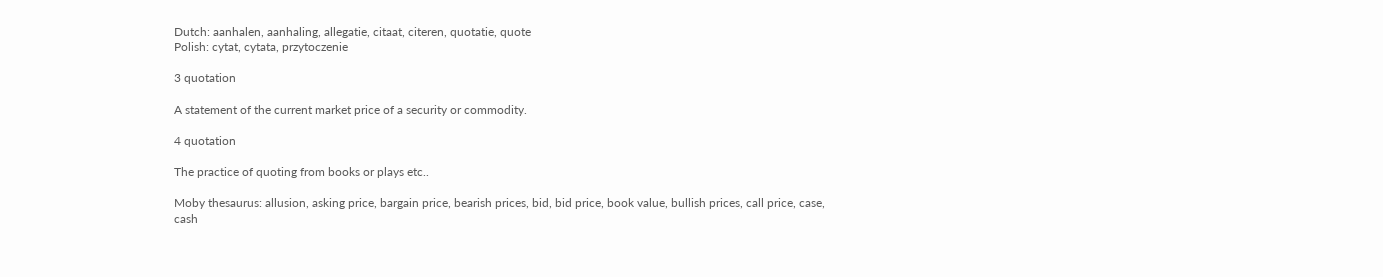Dutch: aanhalen, aanhaling, allegatie, citaat, citeren, quotatie, quote
Polish: cytat, cytata, przytoczenie

3 quotation

A statement of the current market price of a security or commodity.

4 quotation

The practice of quoting from books or plays etc..

Moby thesaurus: allusion, asking price, bargain price, bearish prices, bid, bid price, book value, bullish prices, call price, case, cash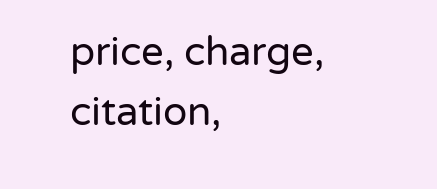price, charge, citation,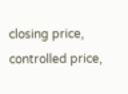closing price, controlled price,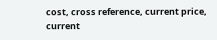cost, cross reference, current price, current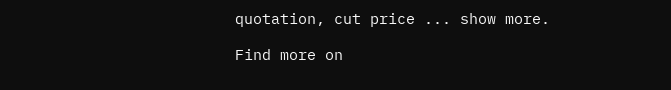quotation, cut price ... show more.

Find more on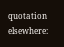quotation elsewhere: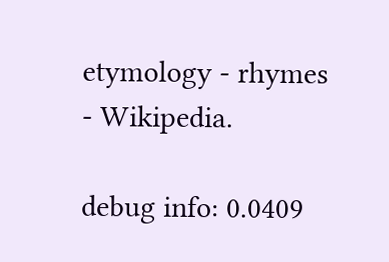etymology - rhymes - Wikipedia.

debug info: 0.0409